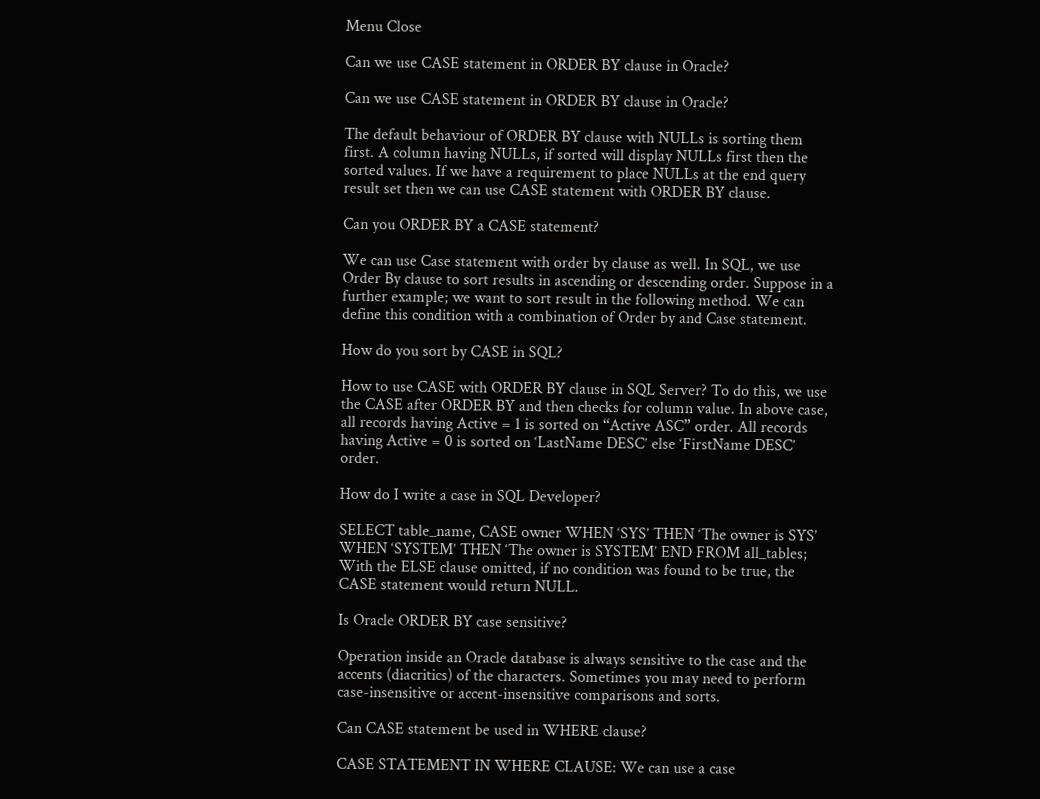Menu Close

Can we use CASE statement in ORDER BY clause in Oracle?

Can we use CASE statement in ORDER BY clause in Oracle?

The default behaviour of ORDER BY clause with NULLs is sorting them first. A column having NULLs, if sorted will display NULLs first then the sorted values. If we have a requirement to place NULLs at the end query result set then we can use CASE statement with ORDER BY clause.

Can you ORDER BY a CASE statement?

We can use Case statement with order by clause as well. In SQL, we use Order By clause to sort results in ascending or descending order. Suppose in a further example; we want to sort result in the following method. We can define this condition with a combination of Order by and Case statement.

How do you sort by CASE in SQL?

How to use CASE with ORDER BY clause in SQL Server? To do this, we use the CASE after ORDER BY and then checks for column value. In above case, all records having Active = 1 is sorted on “Active ASC” order. All records having Active = 0 is sorted on ‘LastName DESC’ else ‘FirstName DESC’ order.

How do I write a case in SQL Developer?

SELECT table_name, CASE owner WHEN ‘SYS’ THEN ‘The owner is SYS’ WHEN ‘SYSTEM’ THEN ‘The owner is SYSTEM’ END FROM all_tables; With the ELSE clause omitted, if no condition was found to be true, the CASE statement would return NULL.

Is Oracle ORDER BY case sensitive?

Operation inside an Oracle database is always sensitive to the case and the accents (diacritics) of the characters. Sometimes you may need to perform case-insensitive or accent-insensitive comparisons and sorts.

Can CASE statement be used in WHERE clause?

CASE STATEMENT IN WHERE CLAUSE: We can use a case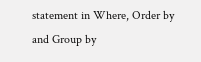statement in Where, Order by and Group by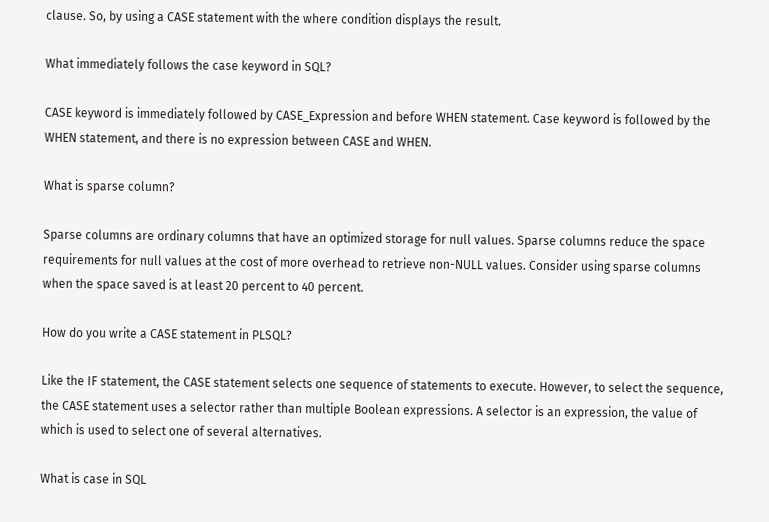clause. So, by using a CASE statement with the where condition displays the result.

What immediately follows the case keyword in SQL?

CASE keyword is immediately followed by CASE_Expression and before WHEN statement. Case keyword is followed by the WHEN statement, and there is no expression between CASE and WHEN.

What is sparse column?

Sparse columns are ordinary columns that have an optimized storage for null values. Sparse columns reduce the space requirements for null values at the cost of more overhead to retrieve non-NULL values. Consider using sparse columns when the space saved is at least 20 percent to 40 percent.

How do you write a CASE statement in PLSQL?

Like the IF statement, the CASE statement selects one sequence of statements to execute. However, to select the sequence, the CASE statement uses a selector rather than multiple Boolean expressions. A selector is an expression, the value of which is used to select one of several alternatives.

What is case in SQL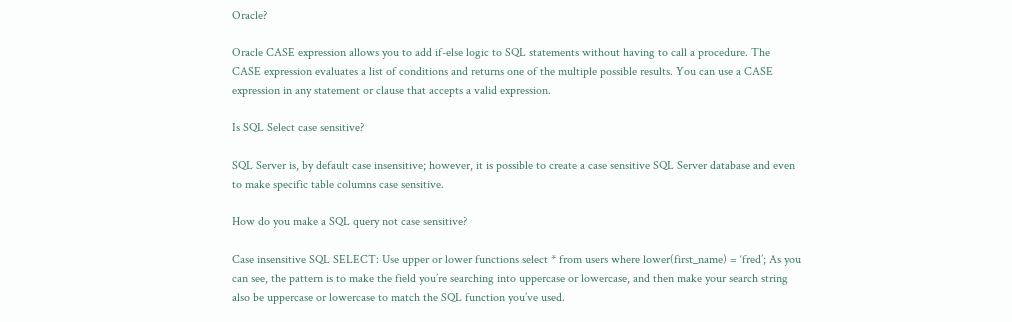Oracle?

Oracle CASE expression allows you to add if-else logic to SQL statements without having to call a procedure. The CASE expression evaluates a list of conditions and returns one of the multiple possible results. You can use a CASE expression in any statement or clause that accepts a valid expression.

Is SQL Select case sensitive?

SQL Server is, by default case insensitive; however, it is possible to create a case sensitive SQL Server database and even to make specific table columns case sensitive.

How do you make a SQL query not case sensitive?

Case insensitive SQL SELECT: Use upper or lower functions select * from users where lower(first_name) = ‘fred’; As you can see, the pattern is to make the field you’re searching into uppercase or lowercase, and then make your search string also be uppercase or lowercase to match the SQL function you’ve used.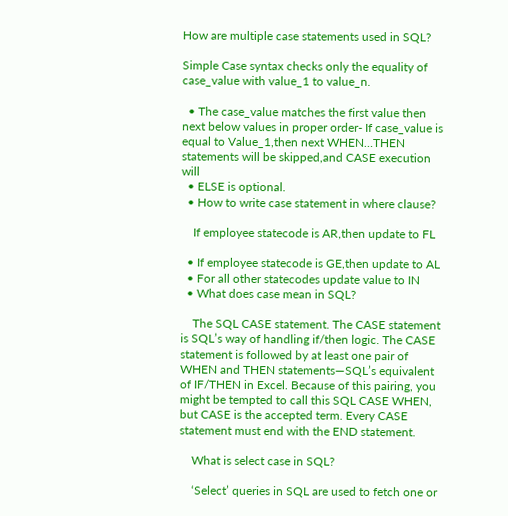How are multiple case statements used in SQL?

Simple Case syntax checks only the equality of case_value with value_1 to value_n.

  • The case_value matches the first value then next below values in proper order- If case_value is equal to Value_1,then next WHEN…THEN statements will be skipped,and CASE execution will
  • ELSE is optional.
  • How to write case statement in where clause?

    If employee statecode is AR,then update to FL

  • If employee statecode is GE,then update to AL
  • For all other statecodes update value to IN
  • What does case mean in SQL?

    The SQL CASE statement. The CASE statement is SQL’s way of handling if/then logic. The CASE statement is followed by at least one pair of WHEN and THEN statements—SQL’s equivalent of IF/THEN in Excel. Because of this pairing, you might be tempted to call this SQL CASE WHEN, but CASE is the accepted term. Every CASE statement must end with the END statement.

    What is select case in SQL?

    ‘Select’ queries in SQL are used to fetch one or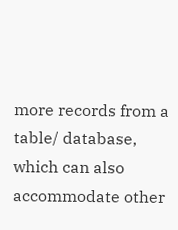more records from a table/ database, which can also accommodate other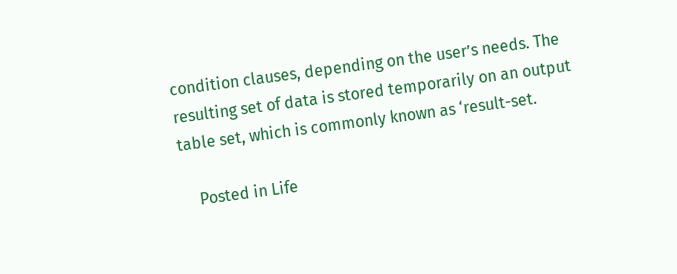condition clauses, depending on the user’s needs. The resulting set of data is stored temporarily on an output table set, which is commonly known as ‘result-set.

    Posted in Life